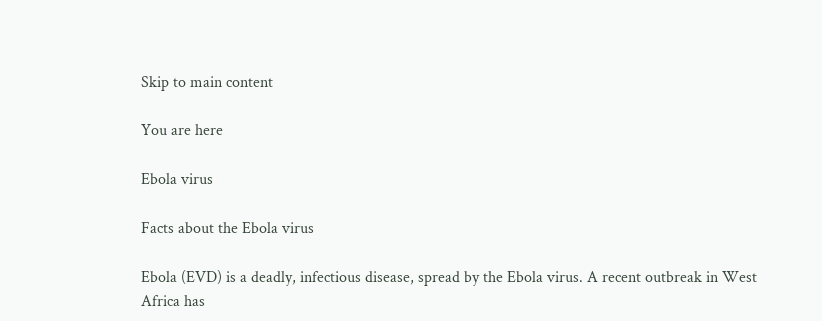Skip to main content

You are here

Ebola virus

Facts about the Ebola virus

Ebola (EVD) is a deadly, infectious disease, spread by the Ebola virus. A recent outbreak in West Africa has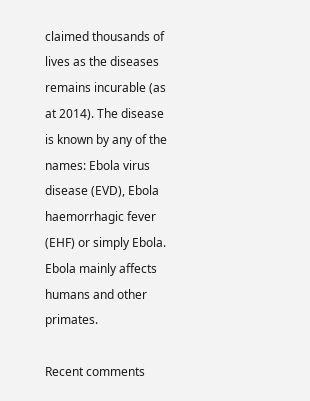claimed thousands of lives as the diseases remains incurable (as at 2014). The disease is known by any of the names: Ebola virus disease (EVD), Ebola haemorrhagic fever (EHF) or simply Ebola. Ebola mainly affects humans and other primates.

Recent comments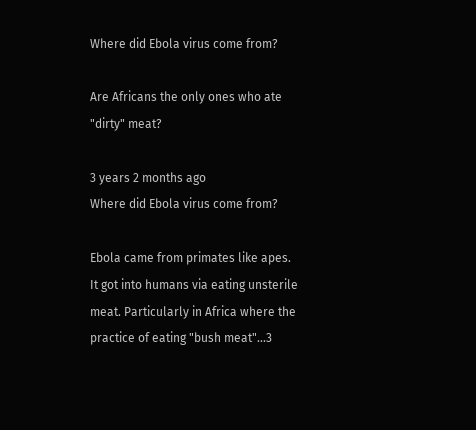Where did Ebola virus come from?

Are Africans the only ones who ate "dirty" meat?

3 years 2 months ago
Where did Ebola virus come from?

Ebola came from primates like apes. It got into humans via eating unsterile meat. Particularly in Africa where the practice of eating "bush meat"...3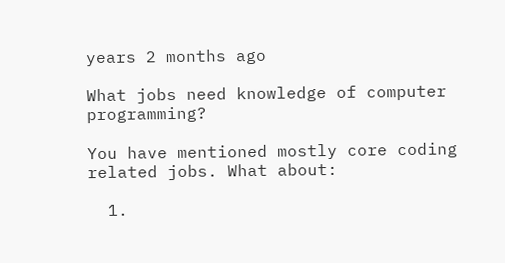years 2 months ago

What jobs need knowledge of computer programming?

You have mentioned mostly core coding related jobs. What about:

  1.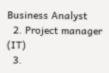Business Analyst
  2. Project manager (IT)
  3.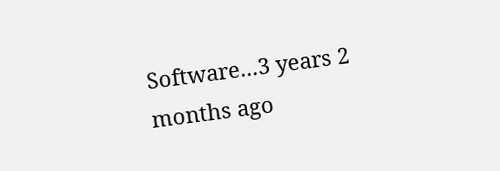Software...3 years 2 months ago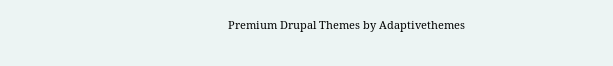Premium Drupal Themes by Adaptivethemes